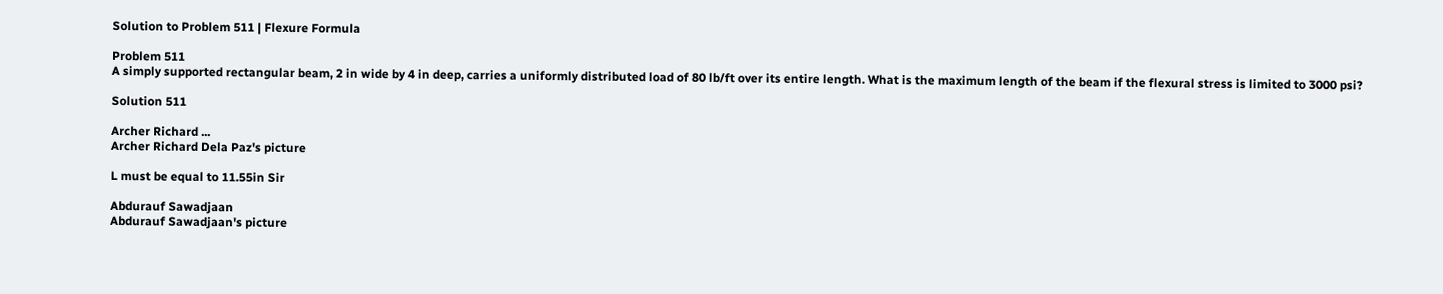Solution to Problem 511 | Flexure Formula

Problem 511
A simply supported rectangular beam, 2 in wide by 4 in deep, carries a uniformly distributed load of 80 lb/ft over its entire length. What is the maximum length of the beam if the flexural stress is limited to 3000 psi?

Solution 511

Archer Richard ...
Archer Richard Dela Paz's picture

L must be equal to 11.55in Sir

Abdurauf Sawadjaan
Abdurauf Sawadjaan's picture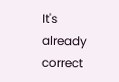It's already correct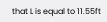that L is equal to 11.55ft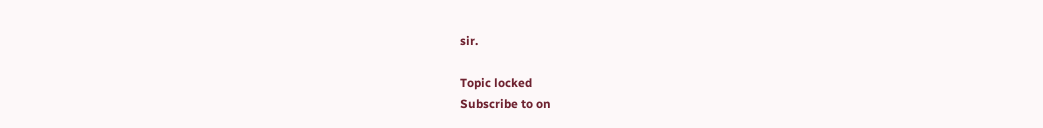sir.

Topic locked
Subscribe to on